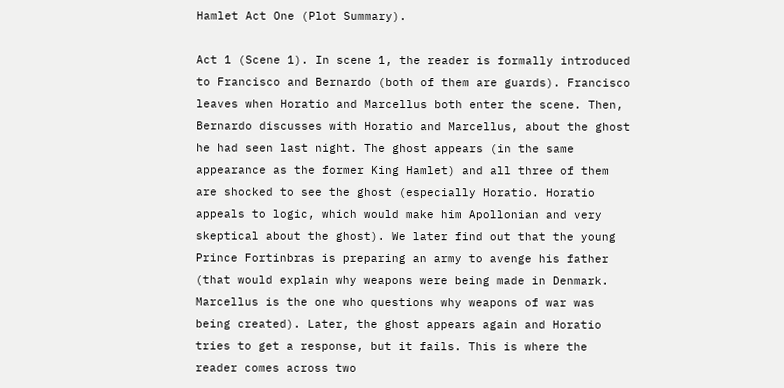Hamlet Act One (Plot Summary).

Act 1 (Scene 1). In scene 1, the reader is formally introduced to Francisco and Bernardo (both of them are guards). Francisco leaves when Horatio and Marcellus both enter the scene. Then, Bernardo discusses with Horatio and Marcellus, about the ghost he had seen last night. The ghost appears (in the same appearance as the former King Hamlet) and all three of them are shocked to see the ghost (especially Horatio. Horatio appeals to logic, which would make him Apollonian and very skeptical about the ghost). We later find out that the young Prince Fortinbras is preparing an army to avenge his father (that would explain why weapons were being made in Denmark. Marcellus is the one who questions why weapons of war was being created). Later, the ghost appears again and Horatio tries to get a response, but it fails. This is where the reader comes across two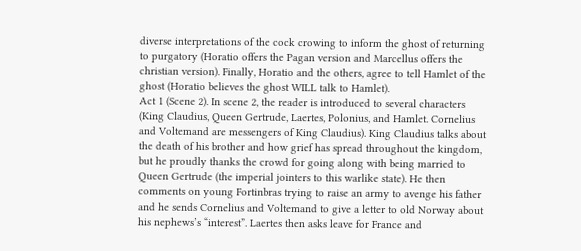diverse interpretations of the cock crowing to inform the ghost of returning to purgatory (Horatio offers the Pagan version and Marcellus offers the christian version). Finally, Horatio and the others, agree to tell Hamlet of the ghost (Horatio believes the ghost WILL talk to Hamlet).
Act 1 (Scene 2). In scene 2, the reader is introduced to several characters (King Claudius, Queen Gertrude, Laertes, Polonius, and Hamlet. Cornelius and Voltemand are messengers of King Claudius). King Claudius talks about the death of his brother and how grief has spread throughout the kingdom, but he proudly thanks the crowd for going along with being married to Queen Gertrude (the imperial jointers to this warlike state). He then comments on young Fortinbras trying to raise an army to avenge his father and he sends Cornelius and Voltemand to give a letter to old Norway about his nephews’s “interest”. Laertes then asks leave for France and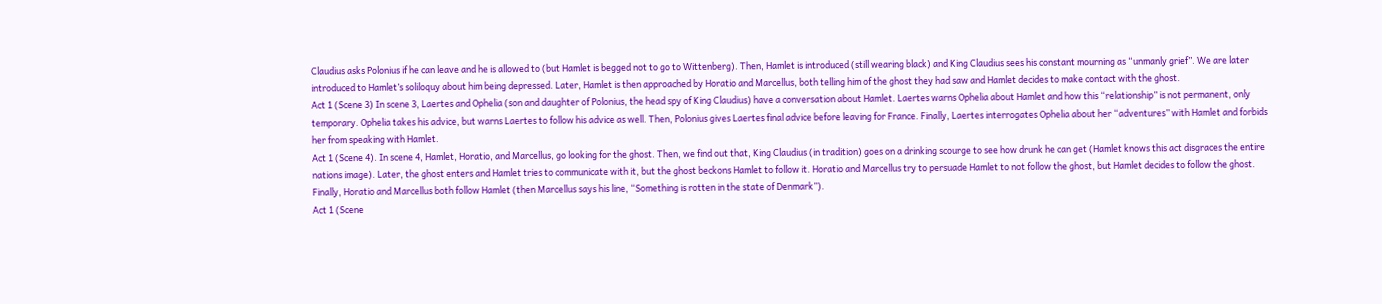Claudius asks Polonius if he can leave and he is allowed to (but Hamlet is begged not to go to Wittenberg). Then, Hamlet is introduced (still wearing black) and King Claudius sees his constant mourning as “unmanly grief”. We are later introduced to Hamlet’s soliloquy about him being depressed. Later, Hamlet is then approached by Horatio and Marcellus, both telling him of the ghost they had saw and Hamlet decides to make contact with the ghost.
Act 1 (Scene 3) In scene 3, Laertes and Ophelia (son and daughter of Polonius, the head spy of King Claudius) have a conversation about Hamlet. Laertes warns Ophelia about Hamlet and how this “relationship” is not permanent, only temporary. Ophelia takes his advice, but warns Laertes to follow his advice as well. Then, Polonius gives Laertes final advice before leaving for France. Finally, Laertes interrogates Ophelia about her “adventures” with Hamlet and forbids her from speaking with Hamlet.
Act 1 (Scene 4). In scene 4, Hamlet, Horatio, and Marcellus, go looking for the ghost. Then, we find out that, King Claudius (in tradition) goes on a drinking scourge to see how drunk he can get (Hamlet knows this act disgraces the entire nations image). Later, the ghost enters and Hamlet tries to communicate with it, but the ghost beckons Hamlet to follow it. Horatio and Marcellus try to persuade Hamlet to not follow the ghost, but Hamlet decides to follow the ghost. Finally, Horatio and Marcellus both follow Hamlet (then Marcellus says his line, “Something is rotten in the state of Denmark”).
Act 1 (Scene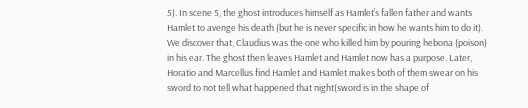5). In scene 5, the ghost introduces himself as Hamlet’s fallen father and wants Hamlet to avenge his death (but he is never specific in how he wants him to do it). We discover that, Claudius was the one who killed him by pouring hebona (poison) in his ear. The ghost then leaves Hamlet and Hamlet now has a purpose. Later, Horatio and Marcellus find Hamlet and Hamlet makes both of them swear on his sword to not tell what happened that night(sword is in the shape of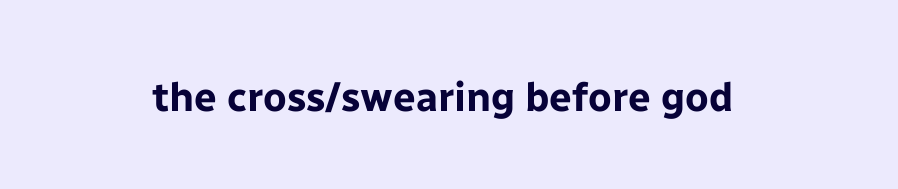the cross/swearing before god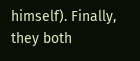himself). Finally, they both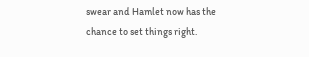swear and Hamlet now has the chance to set things right.